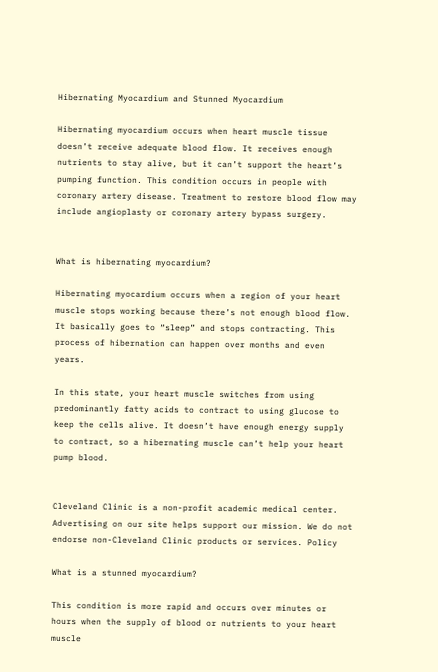Hibernating Myocardium and Stunned Myocardium

Hibernating myocardium occurs when heart muscle tissue doesn’t receive adequate blood flow. It receives enough nutrients to stay alive, but it can’t support the heart’s pumping function. This condition occurs in people with coronary artery disease. Treatment to restore blood flow may include angioplasty or coronary artery bypass surgery.


What is hibernating myocardium?

Hibernating myocardium occurs when a region of your heart muscle stops working because there’s not enough blood flow. It basically goes to “sleep” and stops contracting. This process of hibernation can happen over months and even years.

In this state, your heart muscle switches from using predominantly fatty acids to contract to using glucose to keep the cells alive. It doesn’t have enough energy supply to contract, so a hibernating muscle can’t help your heart pump blood.


Cleveland Clinic is a non-profit academic medical center. Advertising on our site helps support our mission. We do not endorse non-Cleveland Clinic products or services. Policy

What is a stunned myocardium?

This condition is more rapid and occurs over minutes or hours when the supply of blood or nutrients to your heart muscle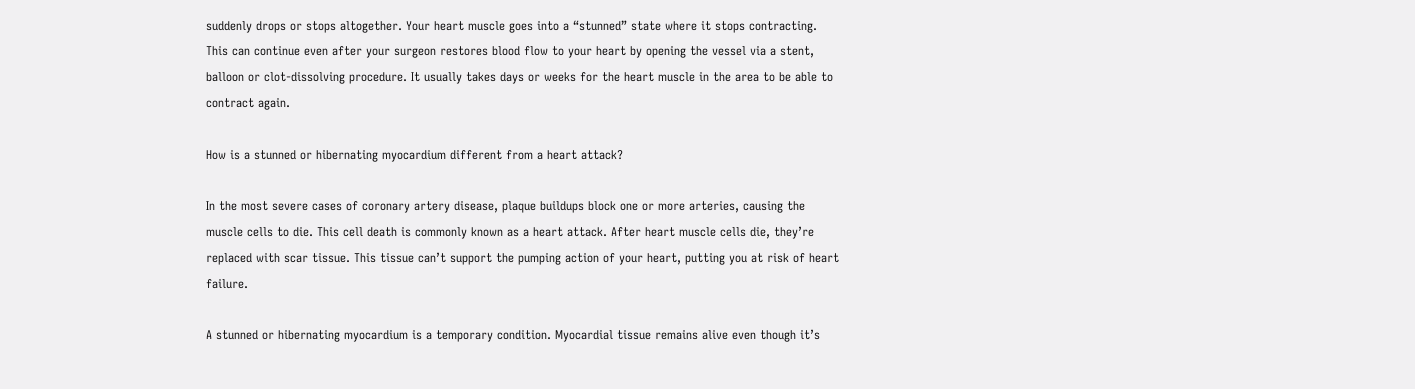suddenly drops or stops altogether. Your heart muscle goes into a “stunned” state where it stops contracting. This can continue even after your surgeon restores blood flow to your heart by opening the vessel via a stent, balloon or clot-dissolving procedure. It usually takes days or weeks for the heart muscle in the area to be able to contract again.

How is a stunned or hibernating myocardium different from a heart attack?

In the most severe cases of coronary artery disease, plaque buildups block one or more arteries, causing the muscle cells to die. This cell death is commonly known as a heart attack. After heart muscle cells die, they’re replaced with scar tissue. This tissue can’t support the pumping action of your heart, putting you at risk of heart failure.

A stunned or hibernating myocardium is a temporary condition. Myocardial tissue remains alive even though it’s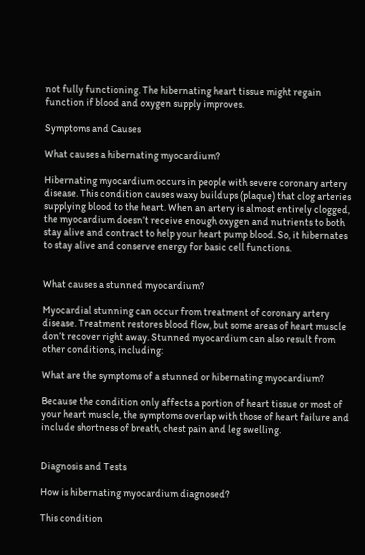not fully functioning. The hibernating heart tissue might regain function if blood and oxygen supply improves.

Symptoms and Causes

What causes a hibernating myocardium?

Hibernating myocardium occurs in people with severe coronary artery disease. This condition causes waxy buildups (plaque) that clog arteries supplying blood to the heart. When an artery is almost entirely clogged, the myocardium doesn’t receive enough oxygen and nutrients to both stay alive and contract to help your heart pump blood. So, it hibernates to stay alive and conserve energy for basic cell functions.


What causes a stunned myocardium?

Myocardial stunning can occur from treatment of coronary artery disease. Treatment restores blood flow, but some areas of heart muscle don’t recover right away. Stunned myocardium can also result from other conditions, including:

What are the symptoms of a stunned or hibernating myocardium?

Because the condition only affects a portion of heart tissue or most of your heart muscle, the symptoms overlap with those of heart failure and include shortness of breath, chest pain and leg swelling.


Diagnosis and Tests

How is hibernating myocardium diagnosed?

This condition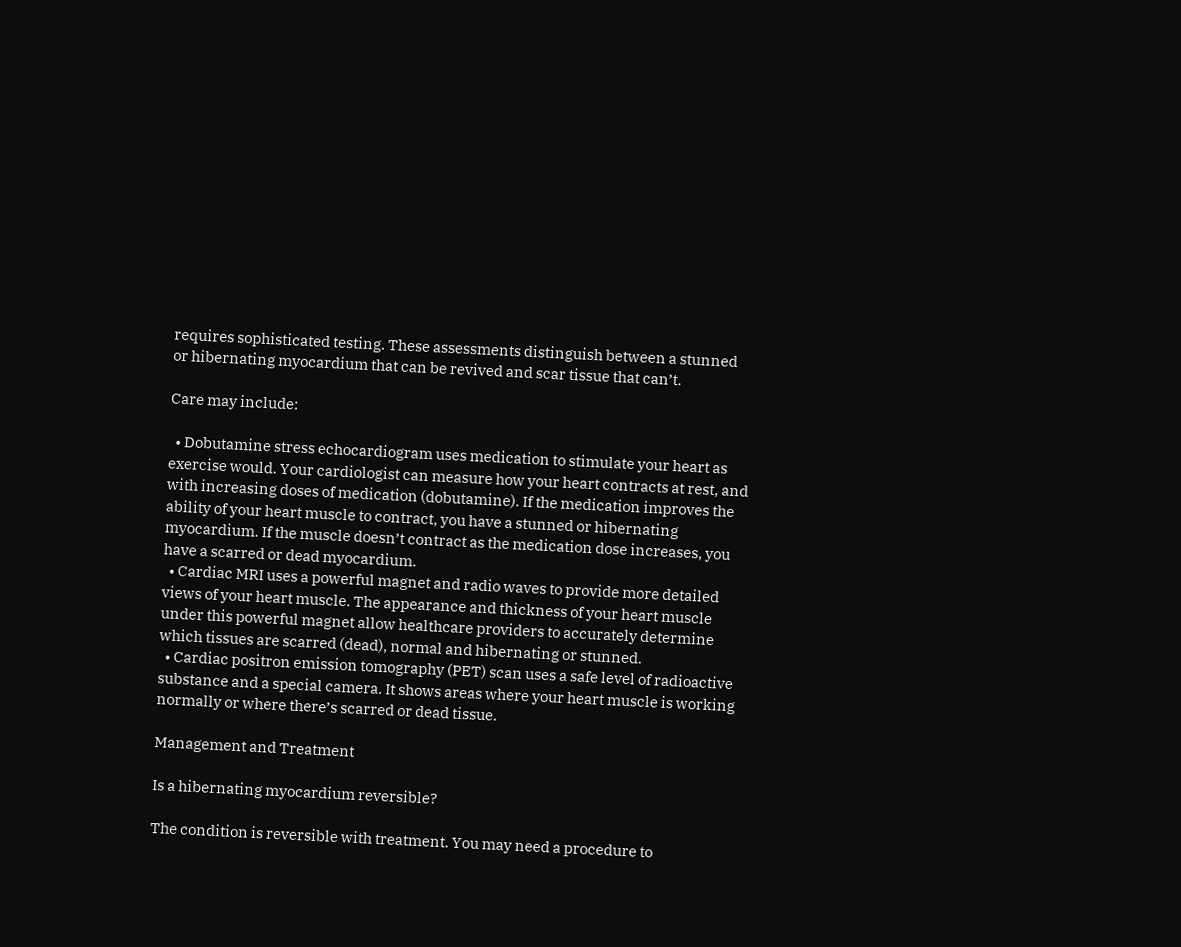requires sophisticated testing. These assessments distinguish between a stunned or hibernating myocardium that can be revived and scar tissue that can’t.

Care may include:

  • Dobutamine stress echocardiogram uses medication to stimulate your heart as exercise would. Your cardiologist can measure how your heart contracts at rest, and with increasing doses of medication (dobutamine). If the medication improves the ability of your heart muscle to contract, you have a stunned or hibernating myocardium. If the muscle doesn’t contract as the medication dose increases, you have a scarred or dead myocardium.
  • Cardiac MRI uses a powerful magnet and radio waves to provide more detailed views of your heart muscle. The appearance and thickness of your heart muscle under this powerful magnet allow healthcare providers to accurately determine which tissues are scarred (dead), normal and hibernating or stunned.
  • Cardiac positron emission tomography (PET) scan uses a safe level of radioactive substance and a special camera. It shows areas where your heart muscle is working normally or where there’s scarred or dead tissue.

Management and Treatment

Is a hibernating myocardium reversible?

The condition is reversible with treatment. You may need a procedure to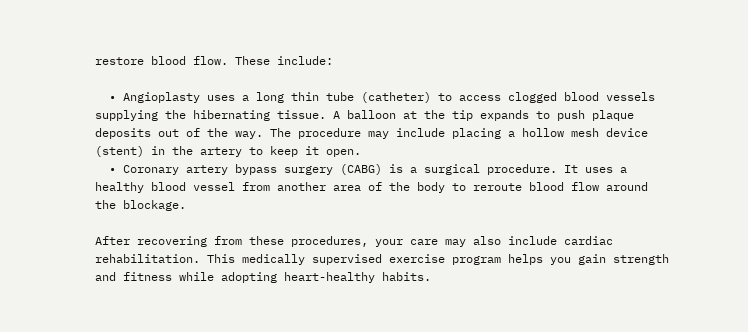restore blood flow. These include:

  • Angioplasty uses a long thin tube (catheter) to access clogged blood vessels supplying the hibernating tissue. A balloon at the tip expands to push plaque deposits out of the way. The procedure may include placing a hollow mesh device (stent) in the artery to keep it open.
  • Coronary artery bypass surgery (CABG) is a surgical procedure. It uses a healthy blood vessel from another area of the body to reroute blood flow around the blockage.

After recovering from these procedures, your care may also include cardiac rehabilitation. This medically supervised exercise program helps you gain strength and fitness while adopting heart-healthy habits.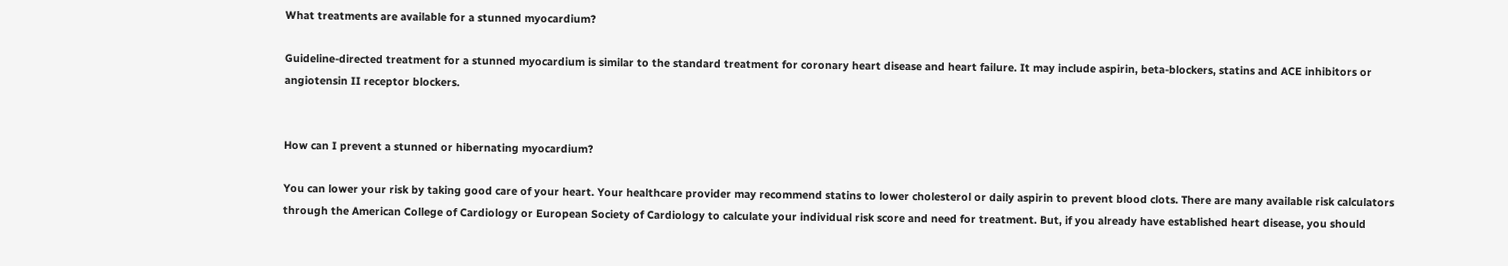What treatments are available for a stunned myocardium?

Guideline-directed treatment for a stunned myocardium is similar to the standard treatment for coronary heart disease and heart failure. It may include aspirin, beta-blockers, statins and ACE inhibitors or angiotensin II receptor blockers.


How can I prevent a stunned or hibernating myocardium?

You can lower your risk by taking good care of your heart. Your healthcare provider may recommend statins to lower cholesterol or daily aspirin to prevent blood clots. There are many available risk calculators through the American College of Cardiology or European Society of Cardiology to calculate your individual risk score and need for treatment. But, if you already have established heart disease, you should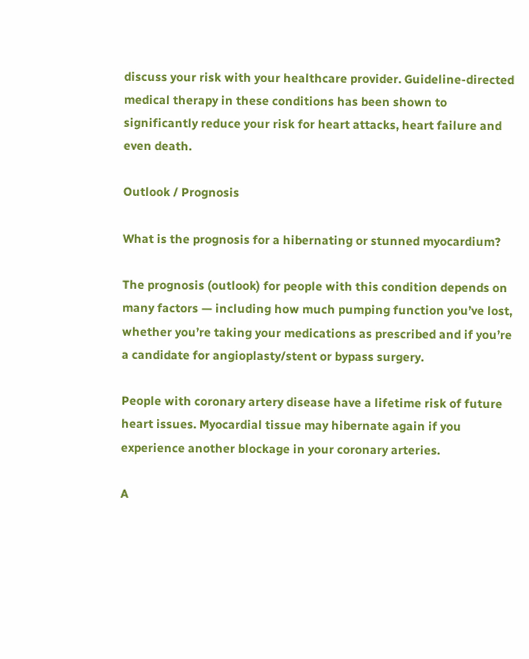discuss your risk with your healthcare provider. Guideline-directed medical therapy in these conditions has been shown to significantly reduce your risk for heart attacks, heart failure and even death.

Outlook / Prognosis

What is the prognosis for a hibernating or stunned myocardium?

The prognosis (outlook) for people with this condition depends on many factors — including how much pumping function you’ve lost, whether you’re taking your medications as prescribed and if you’re a candidate for angioplasty/stent or bypass surgery.

People with coronary artery disease have a lifetime risk of future heart issues. Myocardial tissue may hibernate again if you experience another blockage in your coronary arteries.

A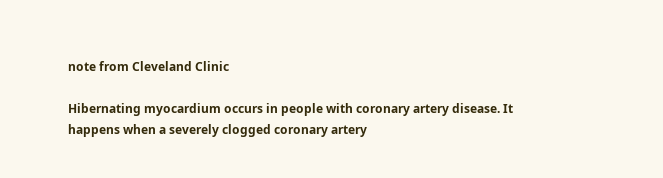note from Cleveland Clinic

Hibernating myocardium occurs in people with coronary artery disease. It happens when a severely clogged coronary artery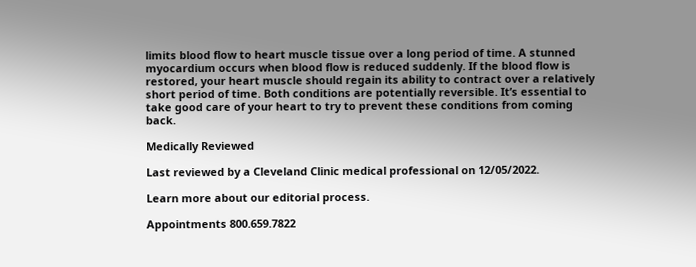limits blood flow to heart muscle tissue over a long period of time. A stunned myocardium occurs when blood flow is reduced suddenly. If the blood flow is restored, your heart muscle should regain its ability to contract over a relatively short period of time. Both conditions are potentially reversible. It’s essential to take good care of your heart to try to prevent these conditions from coming back.

Medically Reviewed

Last reviewed by a Cleveland Clinic medical professional on 12/05/2022.

Learn more about our editorial process.

Appointments 800.659.7822